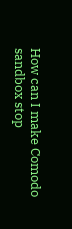How can I make Comodo sandbox stop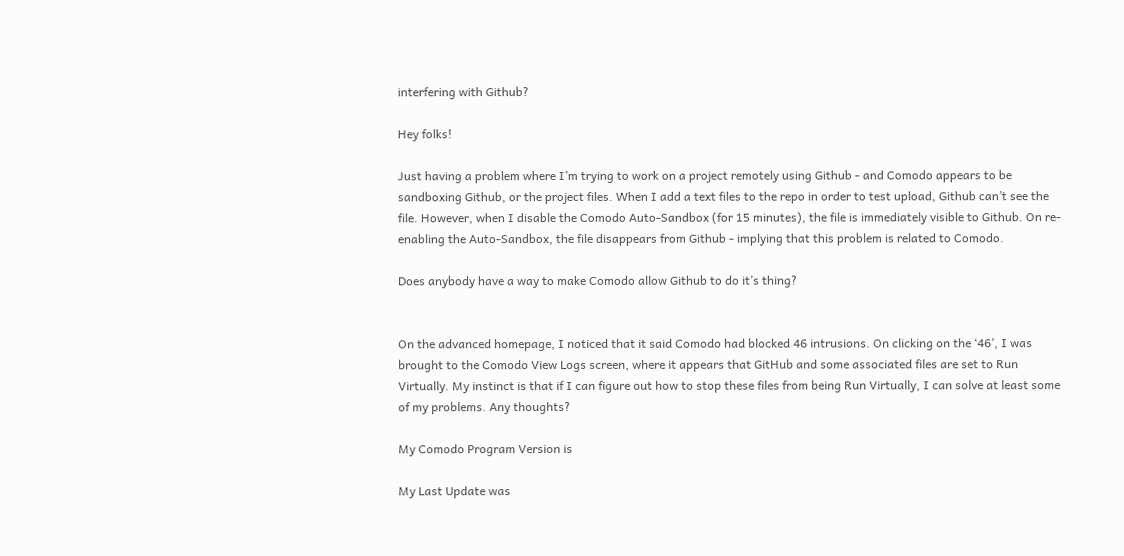interfering with Github?

Hey folks!

Just having a problem where I’m trying to work on a project remotely using Github - and Comodo appears to be sandboxing Github, or the project files. When I add a text files to the repo in order to test upload, Github can’t see the file. However, when I disable the Comodo Auto-Sandbox (for 15 minutes), the file is immediately visible to Github. On re-enabling the Auto-Sandbox, the file disappears from Github - implying that this problem is related to Comodo.

Does anybody have a way to make Comodo allow Github to do it’s thing?


On the advanced homepage, I noticed that it said Comodo had blocked 46 intrusions. On clicking on the ‘46’, I was brought to the Comodo View Logs screen, where it appears that GitHub and some associated files are set to Run Virtually. My instinct is that if I can figure out how to stop these files from being Run Virtually, I can solve at least some of my problems. Any thoughts?

My Comodo Program Version is

My Last Update was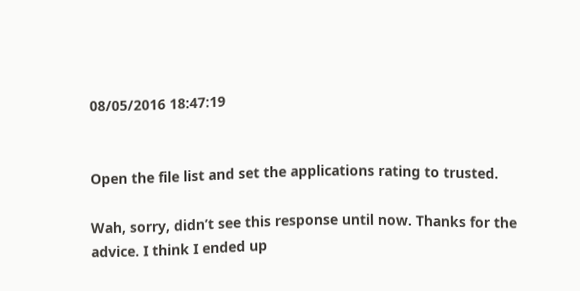08/05/2016 18:47:19


Open the file list and set the applications rating to trusted.

Wah, sorry, didn’t see this response until now. Thanks for the advice. I think I ended up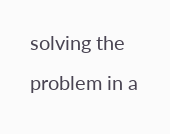solving the problem in a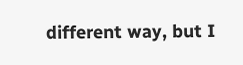different way, but I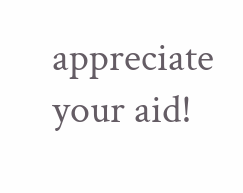appreciate your aid!